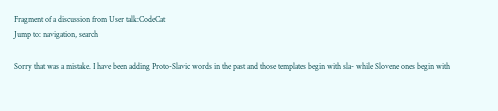Fragment of a discussion from User talk:CodeCat
Jump to: navigation, search

Sorry that was a mistake. I have been adding Proto-Slavic words in the past and those templates begin with sla- while Slovene ones begin with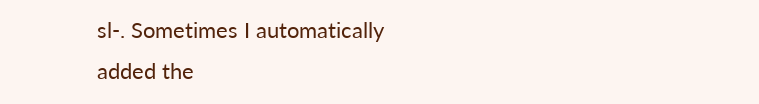sl-. Sometimes I automatically added the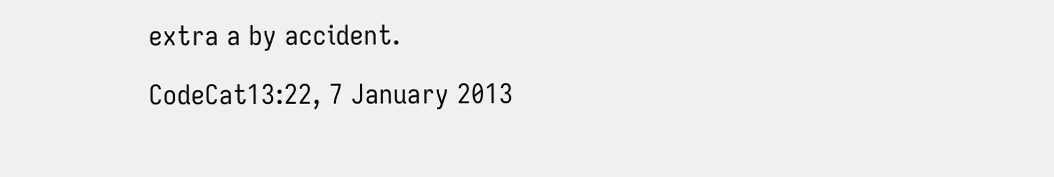extra a by accident.

CodeCat13:22, 7 January 2013